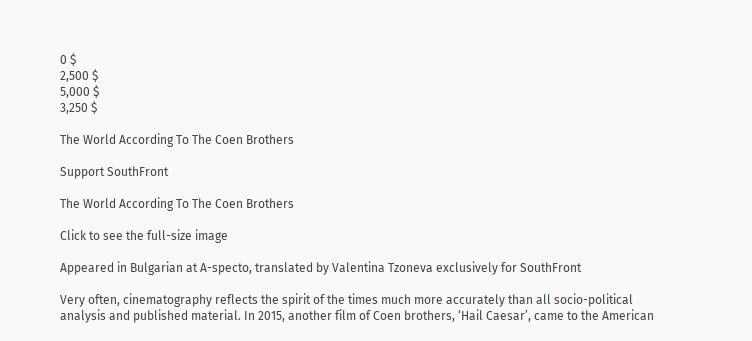0 $
2,500 $
5,000 $
3,250 $

The World According To The Coen Brothers

Support SouthFront

The World According To The Coen Brothers

Click to see the full-size image

Appeared in Bulgarian at A-specto, translated by Valentina Tzoneva exclusively for SouthFront

Very often, cinematography reflects the spirit of the times much more accurately than all socio-political analysis and published material. In 2015, another film of Coen brothers, ‘Hail Caesar’, came to the American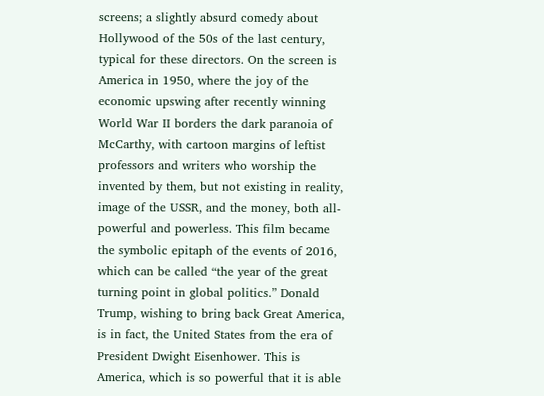screens; a slightly absurd comedy about Hollywood of the 50s of the last century, typical for these directors. On the screen is America in 1950, where the joy of the economic upswing after recently winning World War II borders the dark paranoia of McCarthy, with cartoon margins of leftist professors and writers who worship the invented by them, but not existing in reality, image of the USSR, and the money, both all-powerful and powerless. This film became the symbolic epitaph of the events of 2016, which can be called “the year of the great turning point in global politics.” Donald Trump, wishing to bring back Great America, is in fact, the United States from the era of President Dwight Eisenhower. This is America, which is so powerful that it is able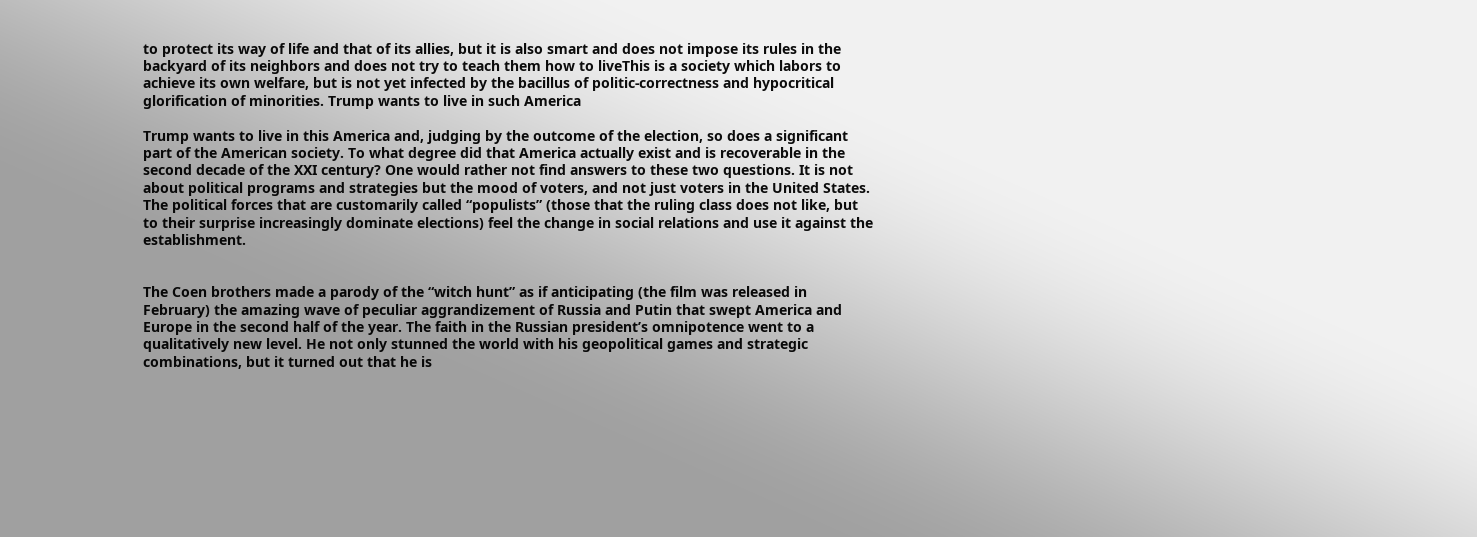to protect its way of life and that of its allies, but it is also smart and does not impose its rules in the backyard of its neighbors and does not try to teach them how to liveThis is a society which labors to achieve its own welfare, but is not yet infected by the bacillus of politic-correctness and hypocritical glorification of minorities. Trump wants to live in such America

Trump wants to live in this America and, judging by the outcome of the election, so does a significant part of the American society. To what degree did that America actually exist and is recoverable in the second decade of the XXI century? One would rather not find answers to these two questions. It is not about political programs and strategies but the mood of voters, and not just voters in the United States. The political forces that are customarily called “populists” (those that the ruling class does not like, but to their surprise increasingly dominate elections) feel the change in social relations and use it against the establishment.


The Coen brothers made a parody of the “witch hunt” as if anticipating (the film was released in February) the amazing wave of peculiar aggrandizement of Russia and Putin that swept America and Europe in the second half of the year. The faith in the Russian president’s omnipotence went to a qualitatively new level. He not only stunned the world with his geopolitical games and strategic combinations, but it turned out that he is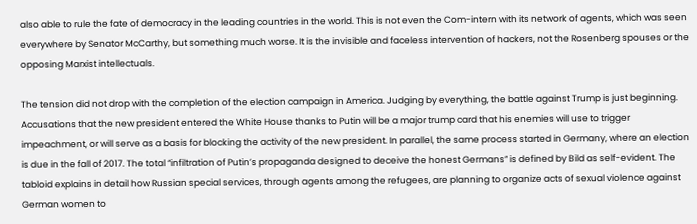also able to rule the fate of democracy in the leading countries in the world. This is not even the Com-intern with its network of agents, which was seen everywhere by Senator McCarthy, but something much worse. It is the invisible and faceless intervention of hackers, not the Rosenberg spouses or the opposing Marxist intellectuals.

The tension did not drop with the completion of the election campaign in America. Judging by everything, the battle against Trump is just beginning. Accusations that the new president entered the White House thanks to Putin will be a major trump card that his enemies will use to trigger impeachment, or will serve as a basis for blocking the activity of the new president. In parallel, the same process started in Germany, where an election is due in the fall of 2017. The total “infiltration of Putin’s propaganda designed to deceive the honest Germans” is defined by Bild as self-evident. The tabloid explains in detail how Russian special services, through agents among the refugees, are planning to organize acts of sexual violence against German women to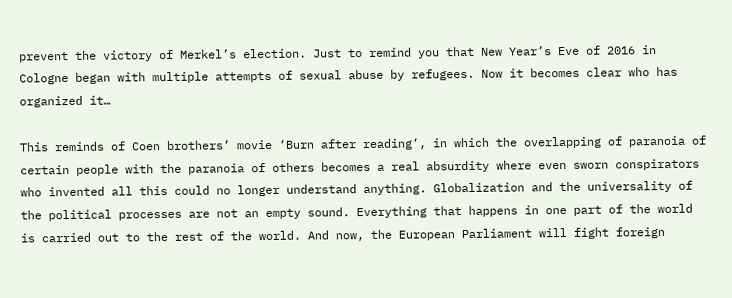prevent the victory of Merkel’s election. Just to remind you that New Year’s Eve of 2016 in Cologne began with multiple attempts of sexual abuse by refugees. Now it becomes clear who has organized it…

This reminds of Coen brothers’ movie ‘Burn after reading’, in which the overlapping of paranoia of certain people with the paranoia of others becomes a real absurdity where even sworn conspirators who invented all this could no longer understand anything. Globalization and the universality of the political processes are not an empty sound. Everything that happens in one part of the world is carried out to the rest of the world. And now, the European Parliament will fight foreign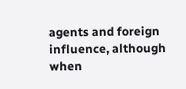agents and foreign influence, although when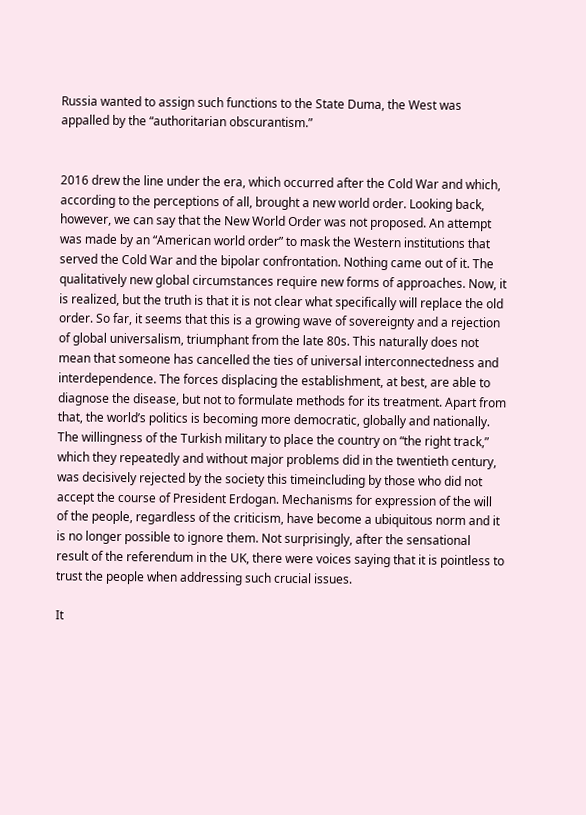Russia wanted to assign such functions to the State Duma, the West was appalled by the “authoritarian obscurantism.”


2016 drew the line under the era, which occurred after the Cold War and which, according to the perceptions of all, brought a new world order. Looking back, however, we can say that the New World Order was not proposed. An attempt was made by an “American world order” to mask the Western institutions that served the Cold War and the bipolar confrontation. Nothing came out of it. The qualitatively new global circumstances require new forms of approaches. Now, it is realized, but the truth is that it is not clear what specifically will replace the old order. So far, it seems that this is a growing wave of sovereignty and a rejection of global universalism, triumphant from the late 80s. This naturally does not mean that someone has cancelled the ties of universal interconnectedness and interdependence. The forces displacing the establishment, at best, are able to diagnose the disease, but not to formulate methods for its treatment. Apart from that, the world’s politics is becoming more democratic, globally and nationally. The willingness of the Turkish military to place the country on “the right track,” which they repeatedly and without major problems did in the twentieth century, was decisively rejected by the society this timeincluding by those who did not accept the course of President Erdogan. Mechanisms for expression of the will of the people, regardless of the criticism, have become a ubiquitous norm and it is no longer possible to ignore them. Not surprisingly, after the sensational result of the referendum in the UK, there were voices saying that it is pointless to trust the people when addressing such crucial issues.

It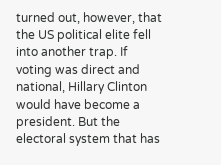turned out, however, that the US political elite fell into another trap. If voting was direct and national, Hillary Clinton would have become a president. But the electoral system that has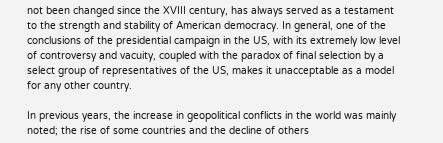not been changed since the XVIII century, has always served as a testament to the strength and stability of American democracy. In general, one of the conclusions of the presidential campaign in the US, with its extremely low level of controversy and vacuity, coupled with the paradox of final selection by a select group of representatives of the US, makes it unacceptable as a model for any other country.

In previous years, the increase in geopolitical conflicts in the world was mainly noted; the rise of some countries and the decline of others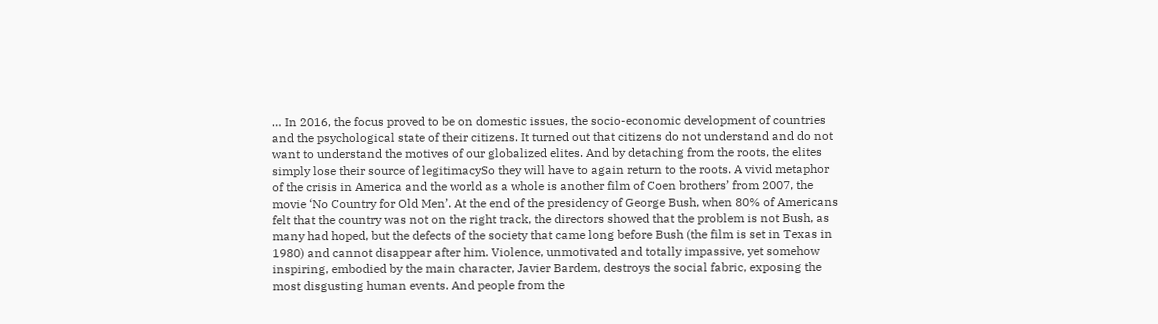… In 2016, the focus proved to be on domestic issues, the socio-economic development of countries and the psychological state of their citizens. It turned out that citizens do not understand and do not want to understand the motives of our globalized elites. And by detaching from the roots, the elites simply lose their source of legitimacySo they will have to again return to the roots. A vivid metaphor of the crisis in America and the world as a whole is another film of Coen brothers’ from 2007, the movie ‘No Country for Old Men’. At the end of the presidency of George Bush, when 80% of Americans felt that the country was not on the right track, the directors showed that the problem is not Bush, as many had hoped, but the defects of the society that came long before Bush (the film is set in Texas in 1980) and cannot disappear after him. Violence, unmotivated and totally impassive, yet somehow inspiring, embodied by the main character, Javier Bardem, destroys the social fabric, exposing the most disgusting human events. And people from the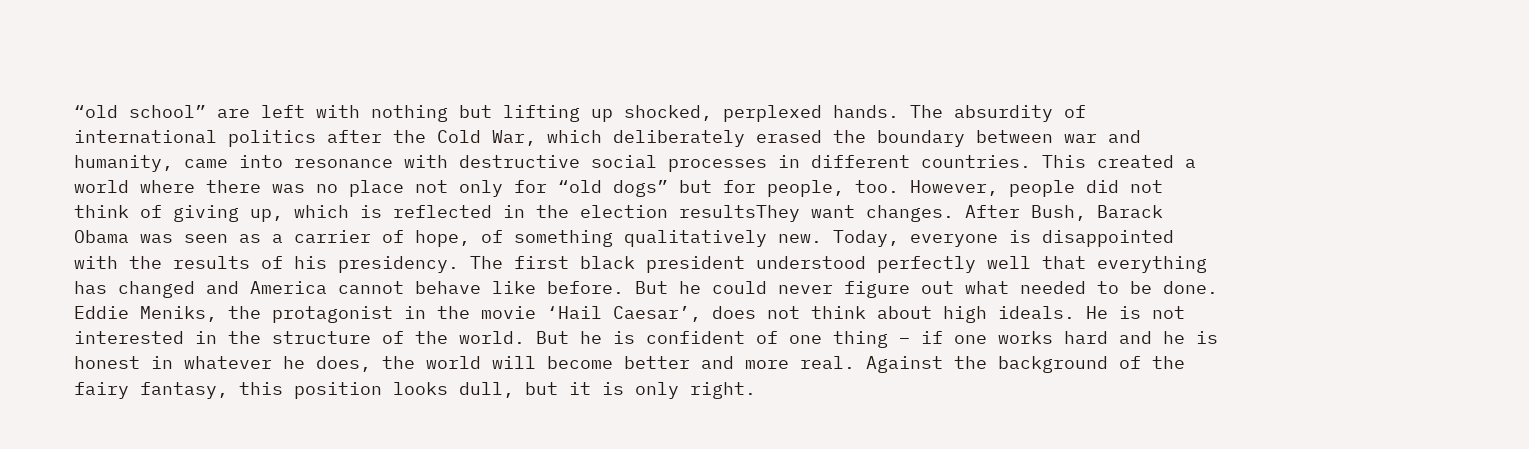“old school” are left with nothing but lifting up shocked, perplexed hands. The absurdity of international politics after the Cold War, which deliberately erased the boundary between war and humanity, came into resonance with destructive social processes in different countries. This created a world where there was no place not only for “old dogs” but for people, too. However, people did not think of giving up, which is reflected in the election resultsThey want changes. After Bush, Barack Obama was seen as a carrier of hope, of something qualitatively new. Today, everyone is disappointed with the results of his presidency. The first black president understood perfectly well that everything has changed and America cannot behave like before. But he could never figure out what needed to be done. Eddie Meniks, the protagonist in the movie ‘Hail Caesar’, does not think about high ideals. He is not interested in the structure of the world. But he is confident of one thing – if one works hard and he is honest in whatever he does, the world will become better and more real. Against the background of the fairy fantasy, this position looks dull, but it is only right.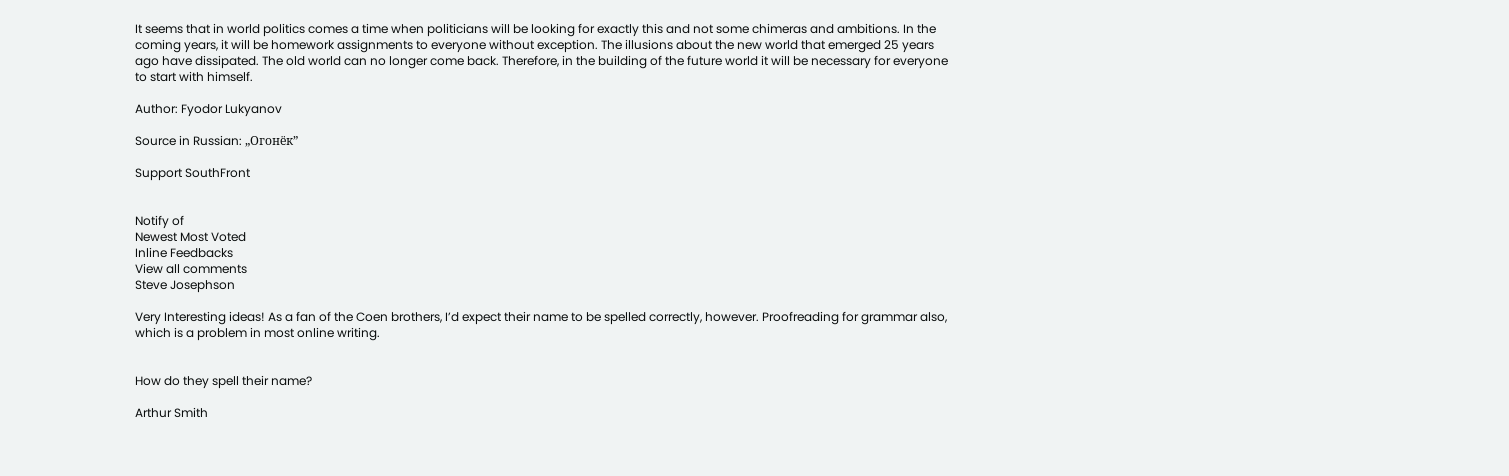It seems that in world politics comes a time when politicians will be looking for exactly this and not some chimeras and ambitions. In the coming years, it will be homework assignments to everyone without exception. The illusions about the new world that emerged 25 years ago have dissipated. The old world can no longer come back. Therefore, in the building of the future world it will be necessary for everyone to start with himself.

Author: Fyodor Lukyanov

Source in Russian: „Огонёк”

Support SouthFront


Notify of
Newest Most Voted
Inline Feedbacks
View all comments
Steve Josephson

Very Interesting ideas! As a fan of the Coen brothers, I’d expect their name to be spelled correctly, however. Proofreading for grammar also, which is a problem in most online writing.


How do they spell their name?

Arthur Smith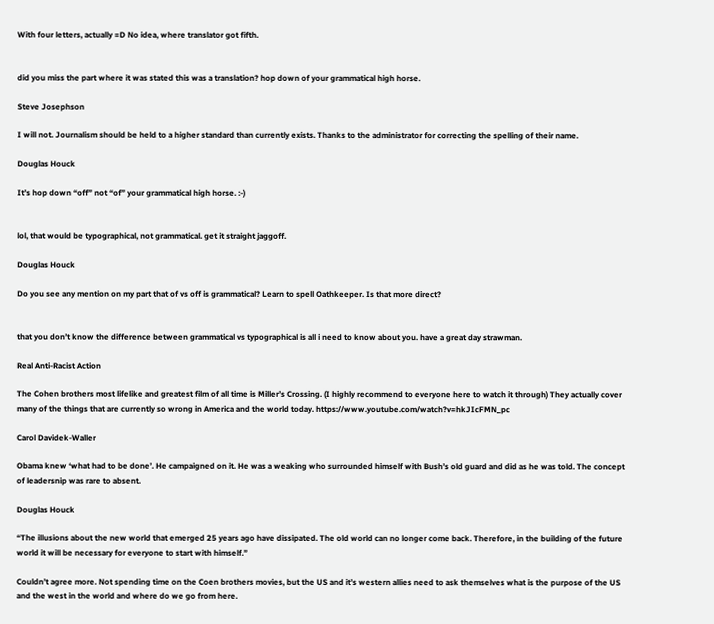With four letters, actually =D No idea, where translator got fifth.


did you miss the part where it was stated this was a translation? hop down of your grammatical high horse.

Steve Josephson

I will not. Journalism should be held to a higher standard than currently exists. Thanks to the administrator for correcting the spelling of their name.

Douglas Houck

It’s hop down “off” not “of” your grammatical high horse. :-)


lol, that would be typographical, not grammatical. get it straight jaggoff.

Douglas Houck

Do you see any mention on my part that of vs off is grammatical? Learn to spell Oathkeeper. Is that more direct?


that you don’t know the difference between grammatical vs typographical is all i need to know about you. have a great day strawman.

Real Anti-Racist Action

The Cohen brothers most lifelike and greatest film of all time is Miller’s Crossing. (I highly recommend to everyone here to watch it through) They actually cover many of the things that are currently so wrong in America and the world today. https://www.youtube.com/watch?v=hkJIcFMN_pc

Carol Davidek-Waller

Obama knew ‘what had to be done’. He campaigned on it. He was a weaking who surrounded himself with Bush’s old guard and did as he was told. The concept of leadersnip was rare to absent.

Douglas Houck

“The illusions about the new world that emerged 25 years ago have dissipated. The old world can no longer come back. Therefore, in the building of the future world it will be necessary for everyone to start with himself.”

Couldn’t agree more. Not spending time on the Coen brothers movies, but the US and it’s western allies need to ask themselves what is the purpose of the US and the west in the world and where do we go from here.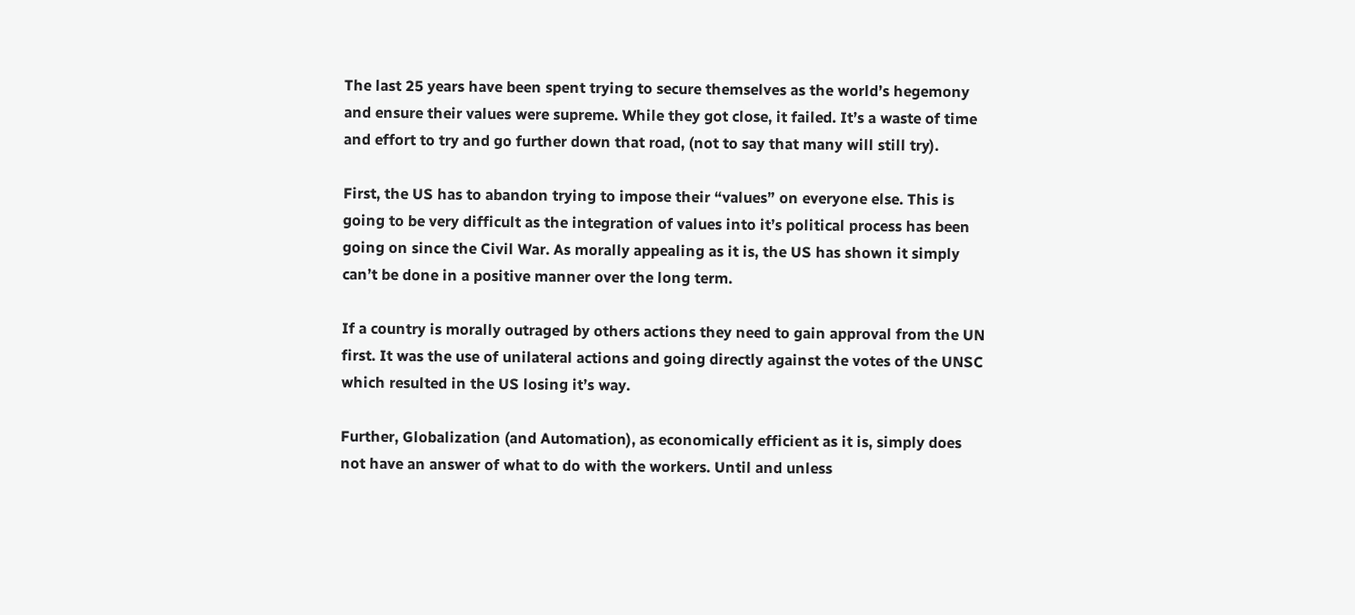The last 25 years have been spent trying to secure themselves as the world’s hegemony and ensure their values were supreme. While they got close, it failed. It’s a waste of time and effort to try and go further down that road, (not to say that many will still try).

First, the US has to abandon trying to impose their “values” on everyone else. This is going to be very difficult as the integration of values into it’s political process has been going on since the Civil War. As morally appealing as it is, the US has shown it simply can’t be done in a positive manner over the long term.

If a country is morally outraged by others actions they need to gain approval from the UN first. It was the use of unilateral actions and going directly against the votes of the UNSC which resulted in the US losing it’s way.

Further, Globalization (and Automation), as economically efficient as it is, simply does not have an answer of what to do with the workers. Until and unless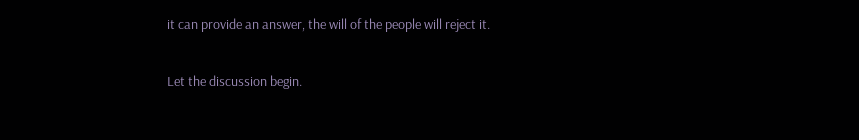it can provide an answer, the will of the people will reject it.

Let the discussion begin.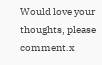Would love your thoughts, please comment.x